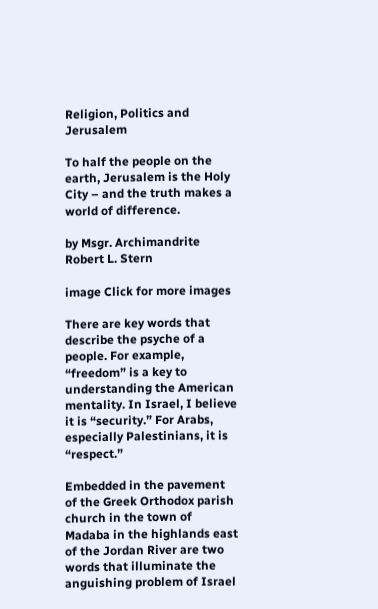Religion, Politics and Jerusalem

To half the people on the earth, Jerusalem is the Holy City – and the truth makes a world of difference.

by Msgr. Archimandrite Robert L. Stern

image Click for more images

There are key words that describe the psyche of a people. For example, “freedom” is a key to understanding the American mentality. In Israel, I believe it is “security.” For Arabs, especially Palestinians, it is “respect.”

Embedded in the pavement of the Greek Orthodox parish church in the town of Madaba in the highlands east of the Jordan River are two words that illuminate the anguishing problem of Israel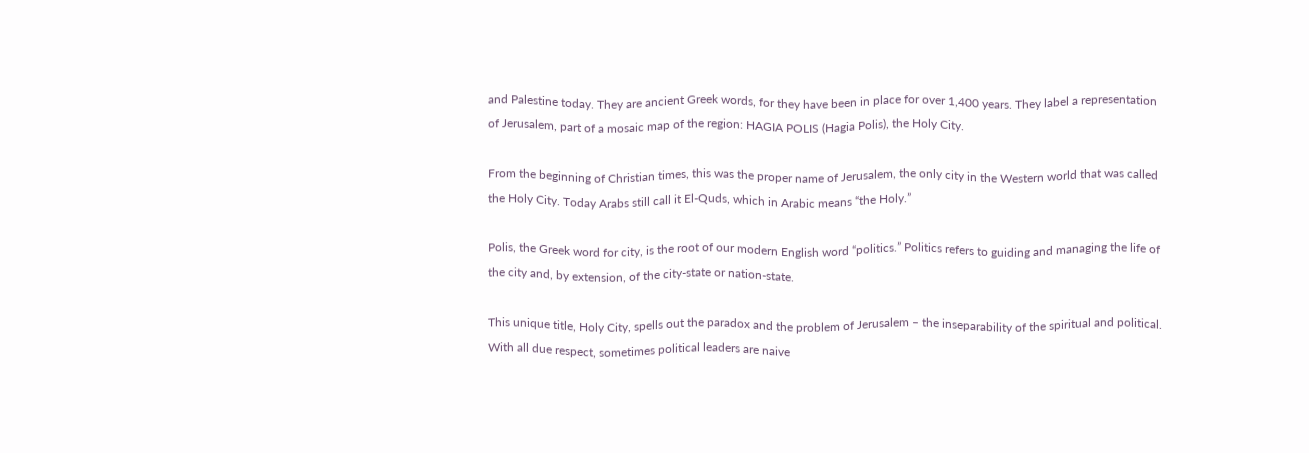and Palestine today. They are ancient Greek words, for they have been in place for over 1,400 years. They label a representation of Jerusalem, part of a mosaic map of the region: HAGIA POLIS (Hagia Polis), the Holy City.

From the beginning of Christian times, this was the proper name of Jerusalem, the only city in the Western world that was called the Holy City. Today Arabs still call it El-Quds, which in Arabic means “the Holy.”

Polis, the Greek word for city, is the root of our modern English word “politics.” Politics refers to guiding and managing the life of the city and, by extension, of the city-state or nation-state.

This unique title, Holy City, spells out the paradox and the problem of Jerusalem – the inseparability of the spiritual and political. With all due respect, sometimes political leaders are naive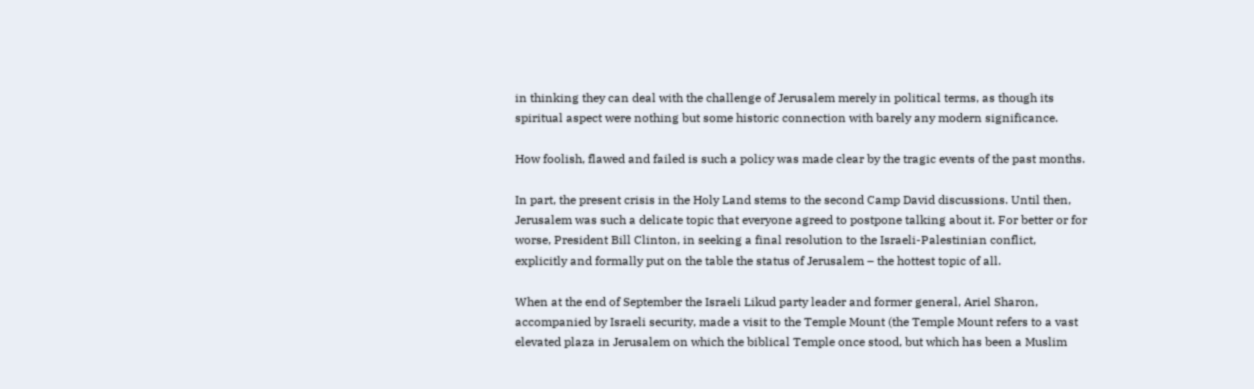in thinking they can deal with the challenge of Jerusalem merely in political terms, as though its spiritual aspect were nothing but some historic connection with barely any modern significance.

How foolish, flawed and failed is such a policy was made clear by the tragic events of the past months.

In part, the present crisis in the Holy Land stems to the second Camp David discussions. Until then, Jerusalem was such a delicate topic that everyone agreed to postpone talking about it. For better or for worse, President Bill Clinton, in seeking a final resolution to the Israeli-Palestinian conflict, explicitly and formally put on the table the status of Jerusalem – the hottest topic of all.

When at the end of September the Israeli Likud party leader and former general, Ariel Sharon, accompanied by Israeli security, made a visit to the Temple Mount (the Temple Mount refers to a vast elevated plaza in Jerusalem on which the biblical Temple once stood, but which has been a Muslim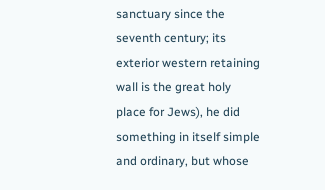sanctuary since the seventh century; its exterior western retaining wall is the great holy place for Jews), he did something in itself simple and ordinary, but whose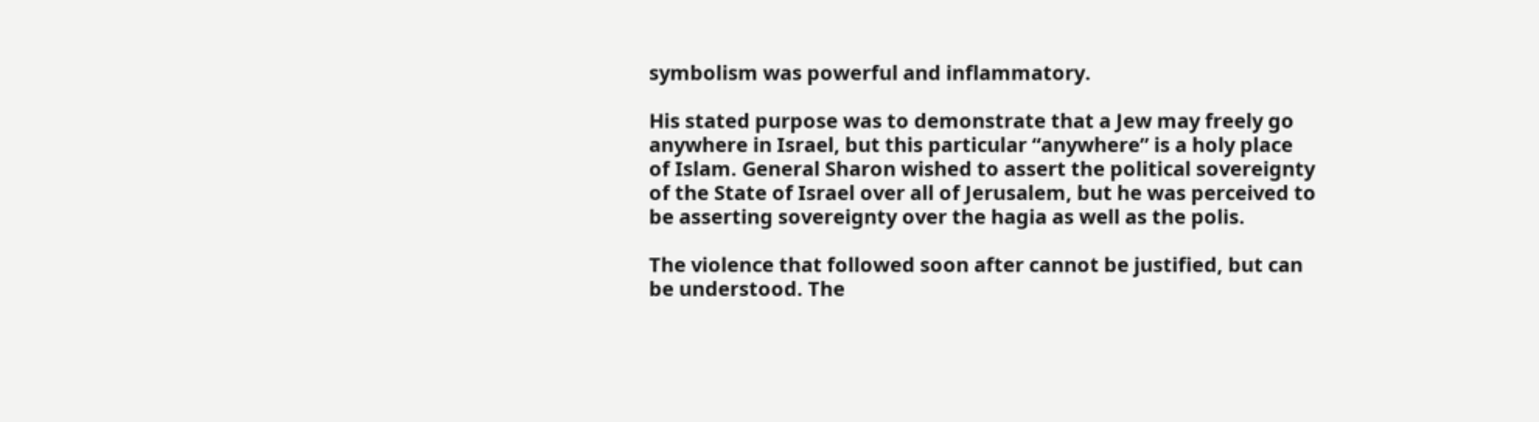symbolism was powerful and inflammatory.

His stated purpose was to demonstrate that a Jew may freely go anywhere in Israel, but this particular “anywhere” is a holy place of Islam. General Sharon wished to assert the political sovereignty of the State of Israel over all of Jerusalem, but he was perceived to be asserting sovereignty over the hagia as well as the polis.

The violence that followed soon after cannot be justified, but can be understood. The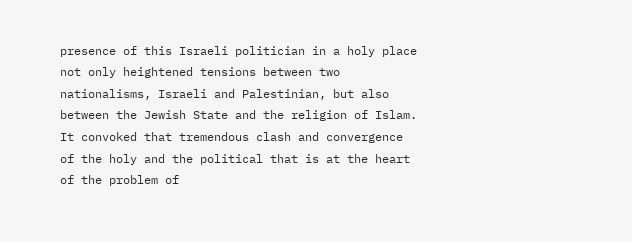presence of this Israeli politician in a holy place not only heightened tensions between two nationalisms, Israeli and Palestinian, but also between the Jewish State and the religion of Islam. It convoked that tremendous clash and convergence of the holy and the political that is at the heart of the problem of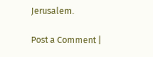Jerusalem.

Post a Comment |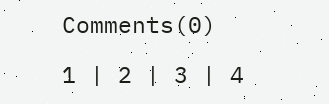Comments(0)

1 | 2 | 3 | 4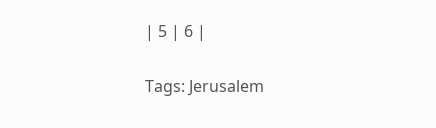| 5 | 6 |

Tags: Jerusalem